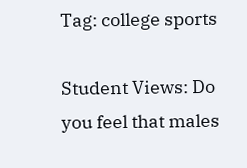Tag: college sports

Student Views: Do you feel that males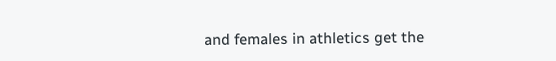and females in athletics get the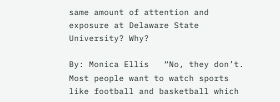same amount of attention and exposure at Delaware State University? Why?

By: Monica Ellis   “No, they don’t. Most people want to watch sports like football and basketball which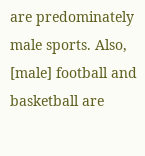are predominately male sports. Also, [male] football and basketball are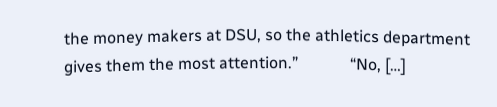the money makers at DSU, so the athletics department gives them the most attention.”             “No, […]